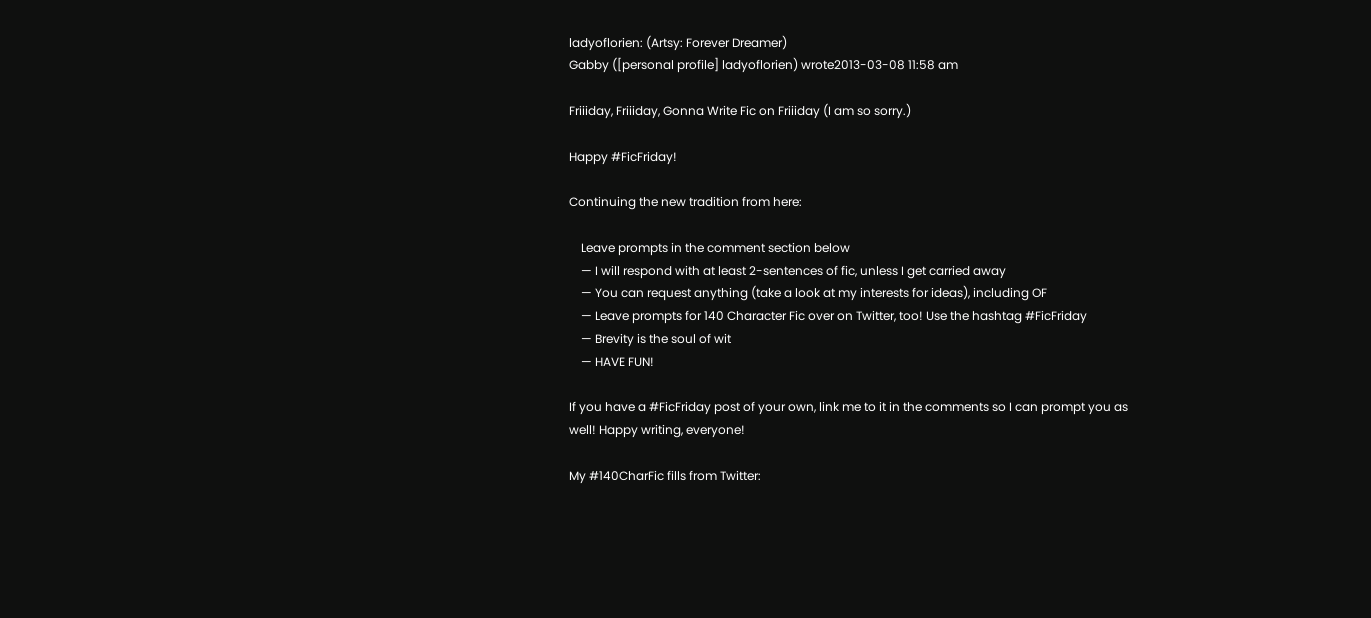ladyoflorien: (Artsy: Forever Dreamer)
Gabby ([personal profile] ladyoflorien) wrote2013-03-08 11:58 am

Friiiday, Friiiday, Gonna Write Fic on Friiiday (I am so sorry.)

Happy #FicFriday!

Continuing the new tradition from here:

    Leave prompts in the comment section below
    — I will respond with at least 2-sentences of fic, unless I get carried away
    — You can request anything (take a look at my interests for ideas), including OF
    — Leave prompts for 140 Character Fic over on Twitter, too! Use the hashtag #FicFriday
    — Brevity is the soul of wit
    — HAVE FUN!

If you have a #FicFriday post of your own, link me to it in the comments so I can prompt you as well! Happy writing, everyone!

My #140CharFic fills from Twitter: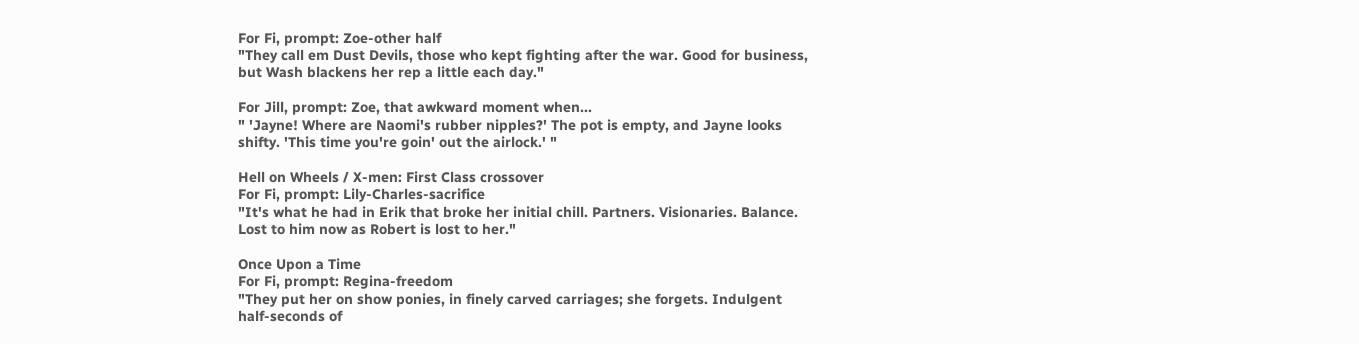For Fi, prompt: Zoe-other half
"They call em Dust Devils, those who kept fighting after the war. Good for business, but Wash blackens her rep a little each day."

For Jill, prompt: Zoe, that awkward moment when...
" 'Jayne! Where are Naomi's rubber nipples?' The pot is empty, and Jayne looks shifty. 'This time you're goin' out the airlock.' "

Hell on Wheels / X-men: First Class crossover
For Fi, prompt: Lily-Charles-sacrifice
"It's what he had in Erik that broke her initial chill. Partners. Visionaries. Balance. Lost to him now as Robert is lost to her."

Once Upon a Time
For Fi, prompt: Regina-freedom
"They put her on show ponies, in finely carved carriages; she forgets. Indulgent half-seconds of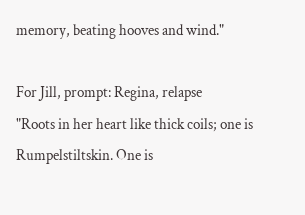memory, beating hooves and wind."

For Jill, prompt: Regina, relapse
"Roots in her heart like thick coils; one is Rumpelstiltskin. One is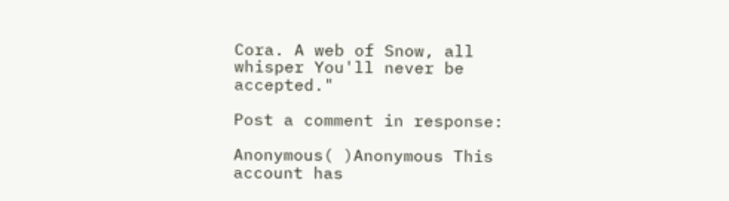Cora. A web of Snow, all whisper You'll never be accepted."

Post a comment in response:

Anonymous( )Anonymous This account has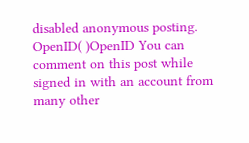disabled anonymous posting.
OpenID( )OpenID You can comment on this post while signed in with an account from many other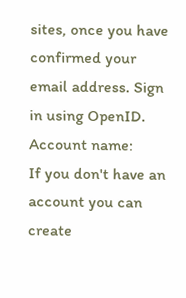sites, once you have confirmed your email address. Sign in using OpenID.
Account name:
If you don't have an account you can create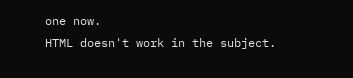one now.
HTML doesn't work in the subject.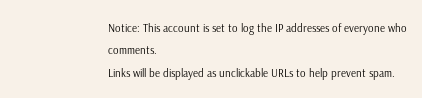Notice: This account is set to log the IP addresses of everyone who comments.
Links will be displayed as unclickable URLs to help prevent spam.